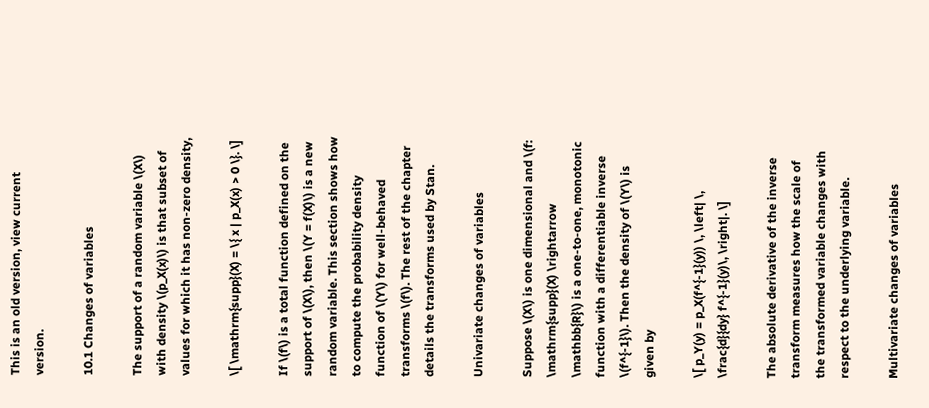This is an old version, view current version.

10.1 Changes of variables

The support of a random variable \(X\) with density \(p_X(x)\) is that subset of values for which it has non-zero density,

\[ \mathrm{supp}(X) = \{ x | p_X(x) > 0 \}. \]

If \(f\) is a total function defined on the support of \(X\), then \(Y = f(X)\) is a new random variable. This section shows how to compute the probability density function of \(Y\) for well-behaved transforms \(f\). The rest of the chapter details the transforms used by Stan.

Univariate changes of variables

Suppose \(X\) is one dimensional and \(f: \mathrm{supp}(X) \rightarrow \mathbb{R}\) is a one-to-one, monotonic function with a differentiable inverse \(f^{-1}\). Then the density of \(Y\) is given by

\[ p_Y(y) = p_X(f^{-1}(y)) \, \left| \, \frac{d}{dy} f^{-1}(y)\, \right|. \]

The absolute derivative of the inverse transform measures how the scale of the transformed variable changes with respect to the underlying variable.

Multivariate changes of variables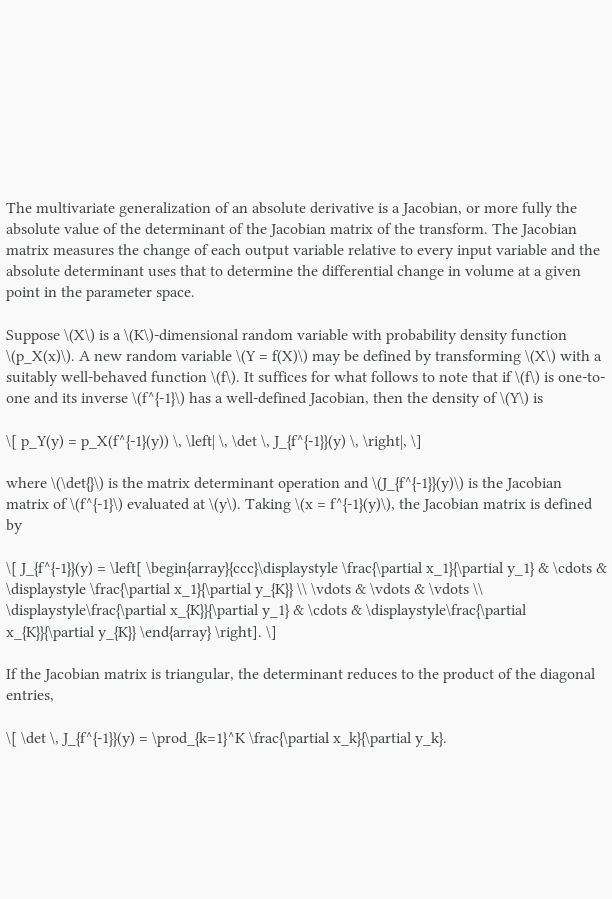The multivariate generalization of an absolute derivative is a Jacobian, or more fully the absolute value of the determinant of the Jacobian matrix of the transform. The Jacobian matrix measures the change of each output variable relative to every input variable and the absolute determinant uses that to determine the differential change in volume at a given point in the parameter space.

Suppose \(X\) is a \(K\)-dimensional random variable with probability density function \(p_X(x)\). A new random variable \(Y = f(X)\) may be defined by transforming \(X\) with a suitably well-behaved function \(f\). It suffices for what follows to note that if \(f\) is one-to-one and its inverse \(f^{-1}\) has a well-defined Jacobian, then the density of \(Y\) is

\[ p_Y(y) = p_X(f^{-1}(y)) \, \left| \, \det \, J_{f^{-1}}(y) \, \right|, \]

where \(\det{}\) is the matrix determinant operation and \(J_{f^{-1}}(y)\) is the Jacobian matrix of \(f^{-1}\) evaluated at \(y\). Taking \(x = f^{-1}(y)\), the Jacobian matrix is defined by

\[ J_{f^{-1}}(y) = \left[ \begin{array}{ccc}\displaystyle \frac{\partial x_1}{\partial y_1} & \cdots & \displaystyle \frac{\partial x_1}{\partial y_{K}} \\ \vdots & \vdots & \vdots \\ \displaystyle\frac{\partial x_{K}}{\partial y_1} & \cdots & \displaystyle\frac{\partial x_{K}}{\partial y_{K}} \end{array} \right]. \]

If the Jacobian matrix is triangular, the determinant reduces to the product of the diagonal entries,

\[ \det \, J_{f^{-1}}(y) = \prod_{k=1}^K \frac{\partial x_k}{\partial y_k}.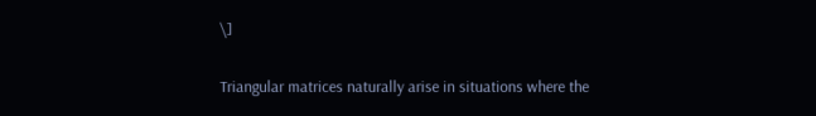\]

Triangular matrices naturally arise in situations where the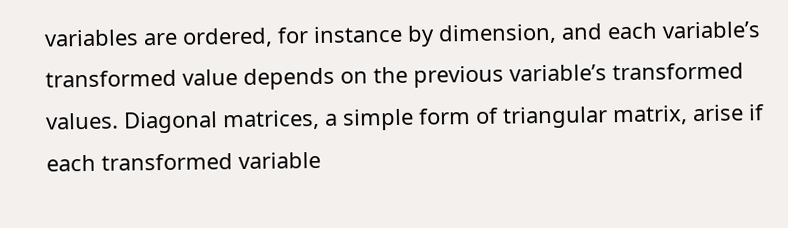variables are ordered, for instance by dimension, and each variable’s transformed value depends on the previous variable’s transformed values. Diagonal matrices, a simple form of triangular matrix, arise if each transformed variable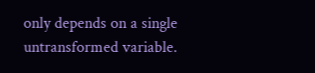only depends on a single untransformed variable.